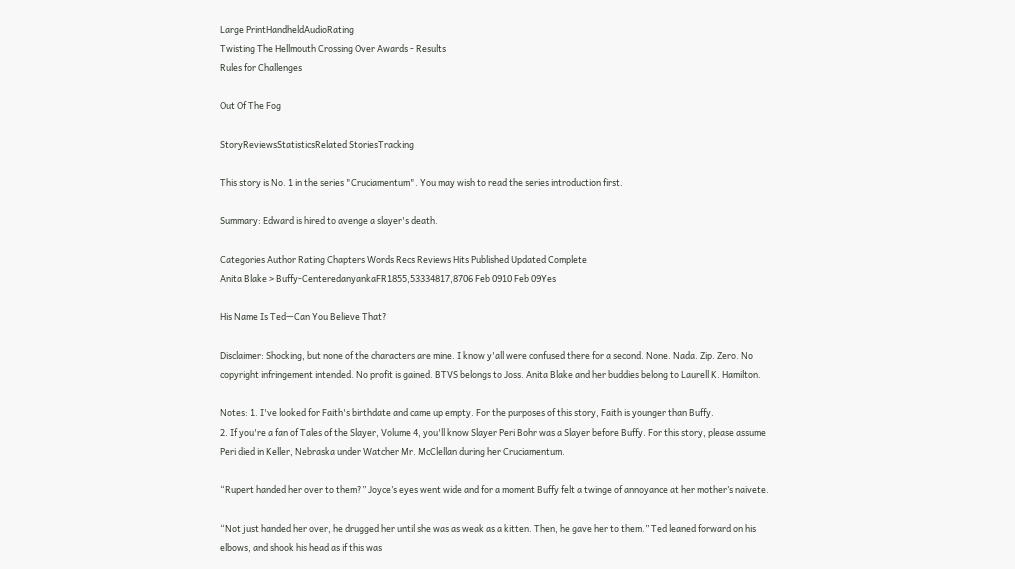Large PrintHandheldAudioRating
Twisting The Hellmouth Crossing Over Awards - Results
Rules for Challenges

Out Of The Fog

StoryReviewsStatisticsRelated StoriesTracking

This story is No. 1 in the series "Cruciamentum". You may wish to read the series introduction first.

Summary: Edward is hired to avenge a slayer's death.

Categories Author Rating Chapters Words Recs Reviews Hits Published Updated Complete
Anita Blake > Buffy-CenteredanyankaFR1855,53334817,8706 Feb 0910 Feb 09Yes

His Name Is Ted—Can You Believe That?

Disclaimer: Shocking, but none of the characters are mine. I know y'all were confused there for a second. None. Nada. Zip. Zero. No copyright infringement intended. No profit is gained. BTVS belongs to Joss. Anita Blake and her buddies belong to Laurell K. Hamilton.

Notes: 1. I've looked for Faith's birthdate and came up empty. For the purposes of this story, Faith is younger than Buffy.
2. If you're a fan of Tales of the Slayer, Volume 4, you'll know Slayer Peri Bohr was a Slayer before Buffy. For this story, please assume Peri died in Keller, Nebraska under Watcher Mr. McClellan during her Cruciamentum.

“Rupert handed her over to them?” Joyce’s eyes went wide and for a moment Buffy felt a twinge of annoyance at her mother’s naivete.

“Not just handed her over, he drugged her until she was as weak as a kitten. Then, he gave her to them.” Ted leaned forward on his elbows, and shook his head as if this was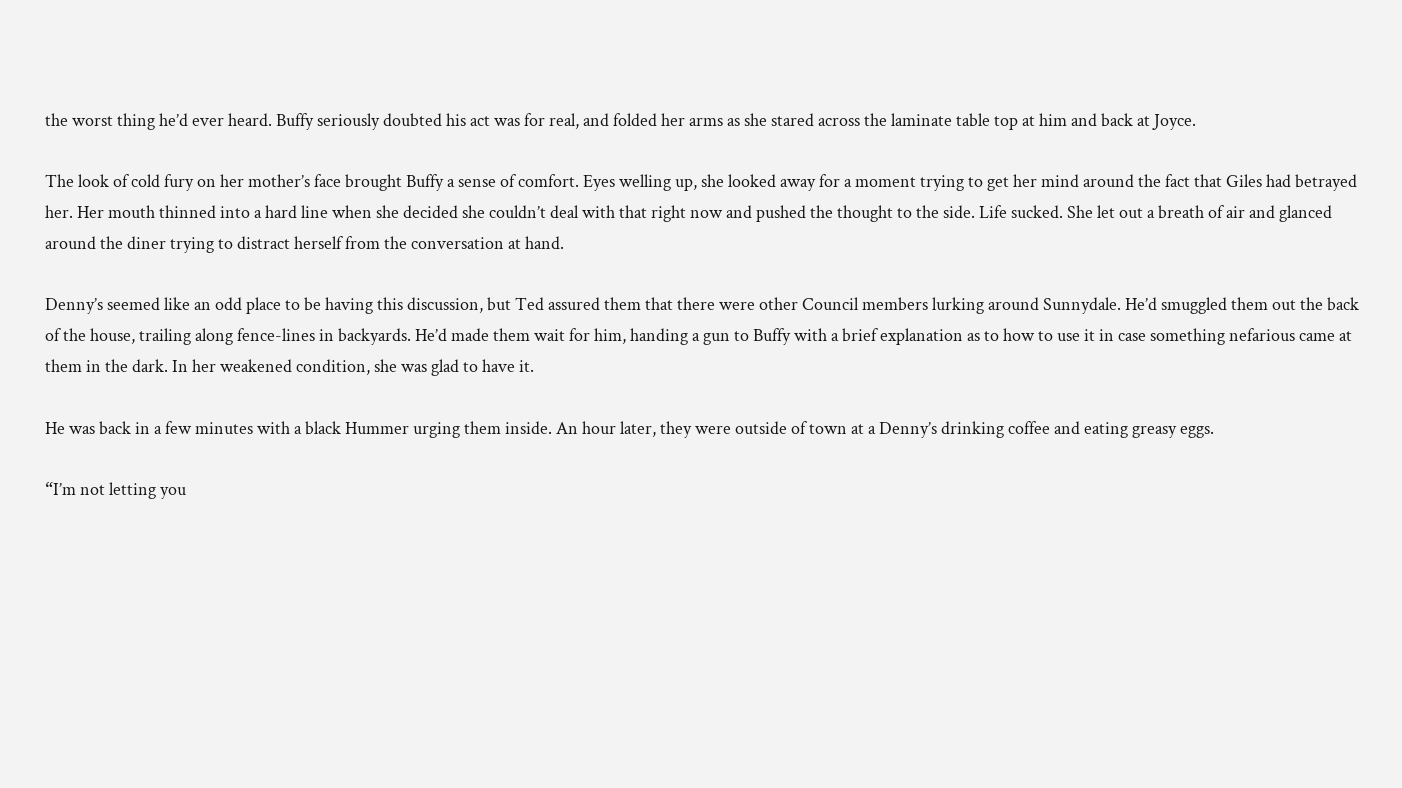the worst thing he’d ever heard. Buffy seriously doubted his act was for real, and folded her arms as she stared across the laminate table top at him and back at Joyce.

The look of cold fury on her mother’s face brought Buffy a sense of comfort. Eyes welling up, she looked away for a moment trying to get her mind around the fact that Giles had betrayed her. Her mouth thinned into a hard line when she decided she couldn’t deal with that right now and pushed the thought to the side. Life sucked. She let out a breath of air and glanced around the diner trying to distract herself from the conversation at hand.

Denny’s seemed like an odd place to be having this discussion, but Ted assured them that there were other Council members lurking around Sunnydale. He’d smuggled them out the back of the house, trailing along fence-lines in backyards. He’d made them wait for him, handing a gun to Buffy with a brief explanation as to how to use it in case something nefarious came at them in the dark. In her weakened condition, she was glad to have it.

He was back in a few minutes with a black Hummer urging them inside. An hour later, they were outside of town at a Denny’s drinking coffee and eating greasy eggs.

“I’m not letting you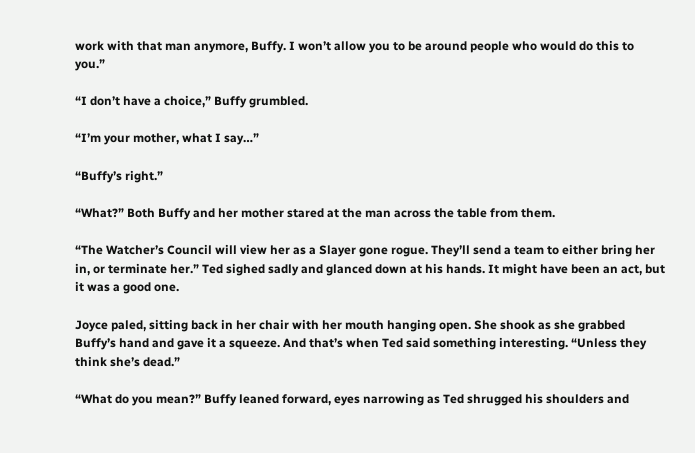work with that man anymore, Buffy. I won’t allow you to be around people who would do this to you.”

“I don’t have a choice,” Buffy grumbled.

“I’m your mother, what I say…”

“Buffy’s right.”

“What?” Both Buffy and her mother stared at the man across the table from them.

“The Watcher’s Council will view her as a Slayer gone rogue. They’ll send a team to either bring her in, or terminate her.” Ted sighed sadly and glanced down at his hands. It might have been an act, but it was a good one.

Joyce paled, sitting back in her chair with her mouth hanging open. She shook as she grabbed Buffy’s hand and gave it a squeeze. And that’s when Ted said something interesting. “Unless they think she’s dead.”

“What do you mean?” Buffy leaned forward, eyes narrowing as Ted shrugged his shoulders and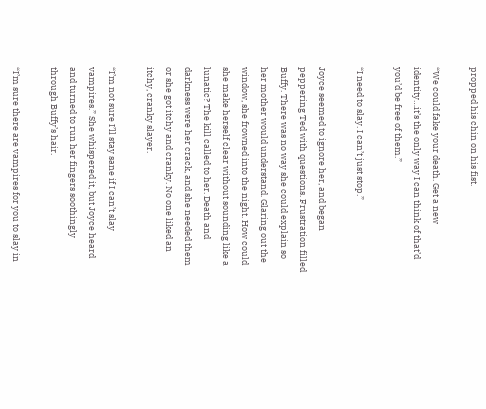propped his chin on his fist.

“We could fake your death. Get a new identity…it’s the only way I can think of that’d you’d be free of them.”

“I need to slay. I can’t just stop.”

Joyce seemed to ignore her, and began peppering Ted with questions. Frustration filled Buffy. There was no way she could explain so her mother would understand. Glaring out the window, she frowned into the night. How could she make herself clear without sounding like a lunatic? The kill called to her. Death and darkness were her crack, and she needed them or she got itchy and cranky. No one liked an itchy, cranky slayer.

“I’m not sure I’ll stay sane if I can’t slay vampires.” She whispered it, but Joyce heard and turned to run her fingers soothingly through Buffy’s hair.

“I’m sure there are vampires for you to slay in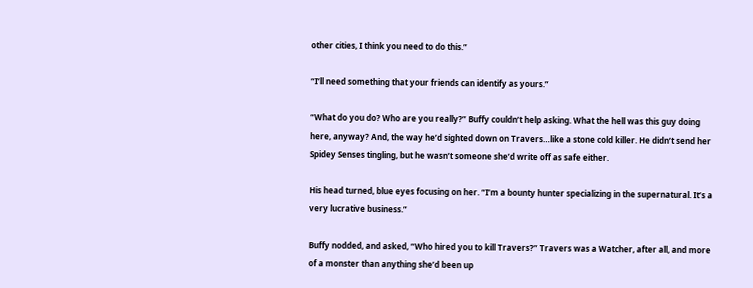other cities, I think you need to do this.”

“I’ll need something that your friends can identify as yours.”

“What do you do? Who are you really?” Buffy couldn’t help asking. What the hell was this guy doing here, anyway? And, the way he’d sighted down on Travers…like a stone cold killer. He didn’t send her Spidey Senses tingling, but he wasn’t someone she’d write off as safe either.

His head turned, blue eyes focusing on her. “I’m a bounty hunter specializing in the supernatural. It’s a very lucrative business.”

Buffy nodded, and asked, “Who hired you to kill Travers?” Travers was a Watcher, after all, and more of a monster than anything she’d been up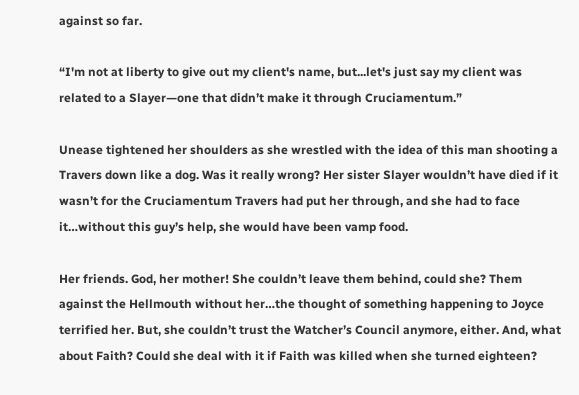against so far.

“I'm not at liberty to give out my client's name, but...let's just say my client was related to a Slayer—one that didn’t make it through Cruciamentum.”

Unease tightened her shoulders as she wrestled with the idea of this man shooting a Travers down like a dog. Was it really wrong? Her sister Slayer wouldn’t have died if it wasn’t for the Cruciamentum Travers had put her through, and she had to face it…without this guy’s help, she would have been vamp food.

Her friends. God, her mother! She couldn’t leave them behind, could she? Them against the Hellmouth without her…the thought of something happening to Joyce terrified her. But, she couldn’t trust the Watcher’s Council anymore, either. And, what about Faith? Could she deal with it if Faith was killed when she turned eighteen?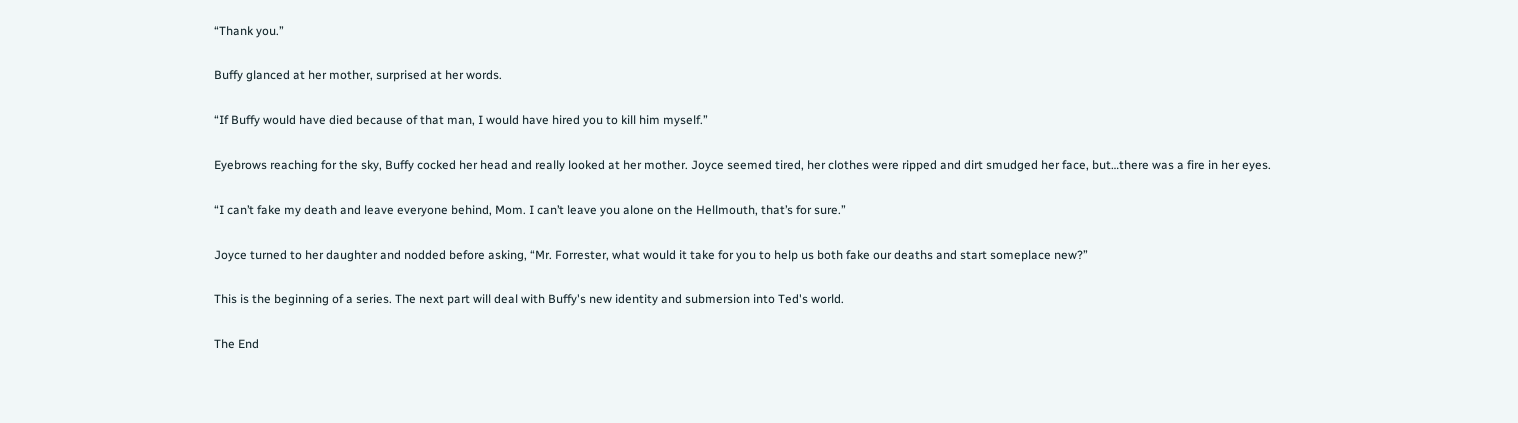“Thank you.”

Buffy glanced at her mother, surprised at her words.

“If Buffy would have died because of that man, I would have hired you to kill him myself.”

Eyebrows reaching for the sky, Buffy cocked her head and really looked at her mother. Joyce seemed tired, her clothes were ripped and dirt smudged her face, but…there was a fire in her eyes.

“I can’t fake my death and leave everyone behind, Mom. I can’t leave you alone on the Hellmouth, that’s for sure.”

Joyce turned to her daughter and nodded before asking, “Mr. Forrester, what would it take for you to help us both fake our deaths and start someplace new?”

This is the beginning of a series. The next part will deal with Buffy's new identity and submersion into Ted's world.

The End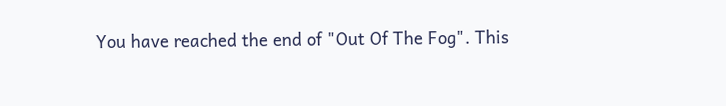You have reached the end of "Out Of The Fog". This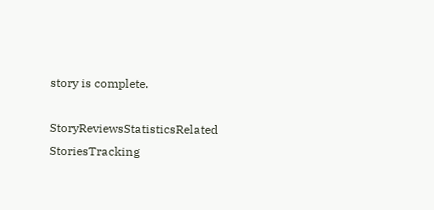story is complete.

StoryReviewsStatisticsRelated StoriesTracking